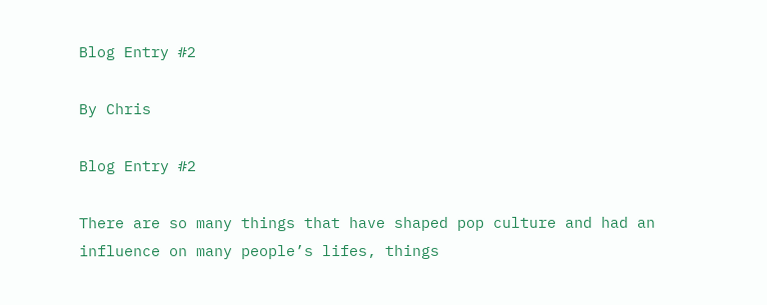Blog Entry #2

By Chris

Blog Entry #2

There are so many things that have shaped pop culture and had an influence on many people’s lifes, things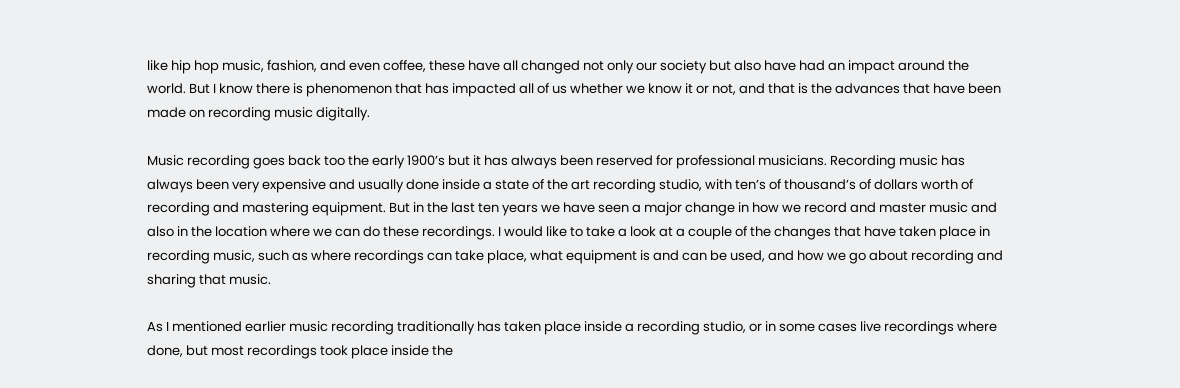like hip hop music, fashion, and even coffee, these have all changed not only our society but also have had an impact around the world. But I know there is phenomenon that has impacted all of us whether we know it or not, and that is the advances that have been made on recording music digitally.

Music recording goes back too the early 1900’s but it has always been reserved for professional musicians. Recording music has always been very expensive and usually done inside a state of the art recording studio, with ten’s of thousand’s of dollars worth of recording and mastering equipment. But in the last ten years we have seen a major change in how we record and master music and also in the location where we can do these recordings. I would like to take a look at a couple of the changes that have taken place in recording music, such as where recordings can take place, what equipment is and can be used, and how we go about recording and sharing that music.

As I mentioned earlier music recording traditionally has taken place inside a recording studio, or in some cases live recordings where done, but most recordings took place inside the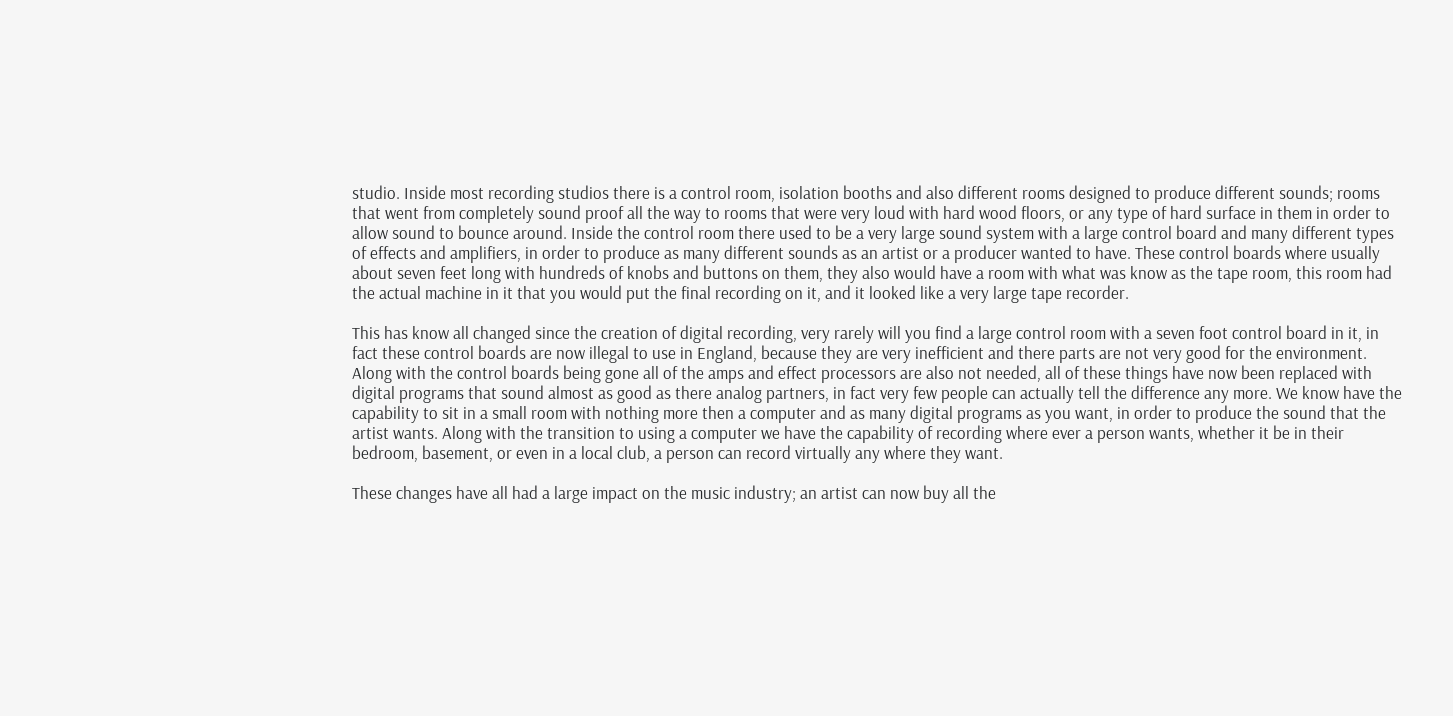studio. Inside most recording studios there is a control room, isolation booths and also different rooms designed to produce different sounds; rooms that went from completely sound proof all the way to rooms that were very loud with hard wood floors, or any type of hard surface in them in order to allow sound to bounce around. Inside the control room there used to be a very large sound system with a large control board and many different types of effects and amplifiers, in order to produce as many different sounds as an artist or a producer wanted to have. These control boards where usually about seven feet long with hundreds of knobs and buttons on them, they also would have a room with what was know as the tape room, this room had the actual machine in it that you would put the final recording on it, and it looked like a very large tape recorder.

This has know all changed since the creation of digital recording, very rarely will you find a large control room with a seven foot control board in it, in fact these control boards are now illegal to use in England, because they are very inefficient and there parts are not very good for the environment. Along with the control boards being gone all of the amps and effect processors are also not needed, all of these things have now been replaced with digital programs that sound almost as good as there analog partners, in fact very few people can actually tell the difference any more. We know have the capability to sit in a small room with nothing more then a computer and as many digital programs as you want, in order to produce the sound that the artist wants. Along with the transition to using a computer we have the capability of recording where ever a person wants, whether it be in their bedroom, basement, or even in a local club, a person can record virtually any where they want.

These changes have all had a large impact on the music industry; an artist can now buy all the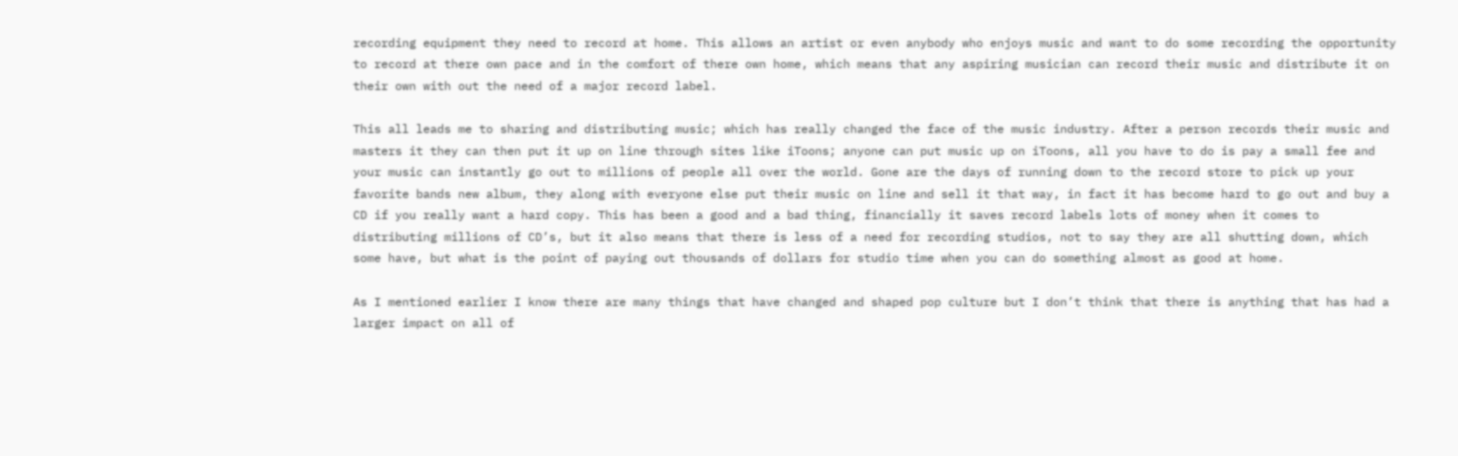recording equipment they need to record at home. This allows an artist or even anybody who enjoys music and want to do some recording the opportunity to record at there own pace and in the comfort of there own home, which means that any aspiring musician can record their music and distribute it on their own with out the need of a major record label.

This all leads me to sharing and distributing music; which has really changed the face of the music industry. After a person records their music and masters it they can then put it up on line through sites like iToons; anyone can put music up on iToons, all you have to do is pay a small fee and your music can instantly go out to millions of people all over the world. Gone are the days of running down to the record store to pick up your favorite bands new album, they along with everyone else put their music on line and sell it that way, in fact it has become hard to go out and buy a CD if you really want a hard copy. This has been a good and a bad thing, financially it saves record labels lots of money when it comes to distributing millions of CD’s, but it also means that there is less of a need for recording studios, not to say they are all shutting down, which some have, but what is the point of paying out thousands of dollars for studio time when you can do something almost as good at home.

As I mentioned earlier I know there are many things that have changed and shaped pop culture but I don’t think that there is anything that has had a larger impact on all of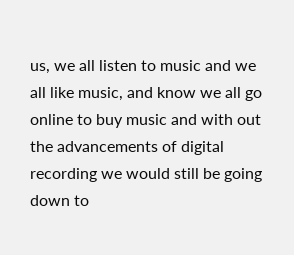us, we all listen to music and we all like music, and know we all go online to buy music and with out the advancements of digital recording we would still be going down to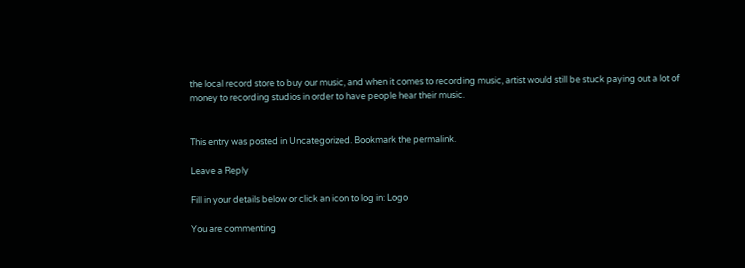the local record store to buy our music, and when it comes to recording music, artist would still be stuck paying out a lot of money to recording studios in order to have people hear their music.


This entry was posted in Uncategorized. Bookmark the permalink.

Leave a Reply

Fill in your details below or click an icon to log in: Logo

You are commenting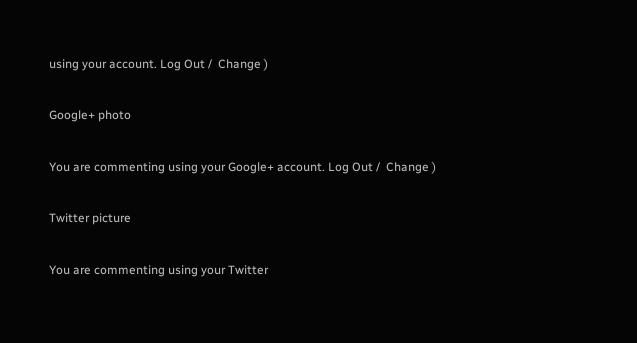using your account. Log Out /  Change )

Google+ photo

You are commenting using your Google+ account. Log Out /  Change )

Twitter picture

You are commenting using your Twitter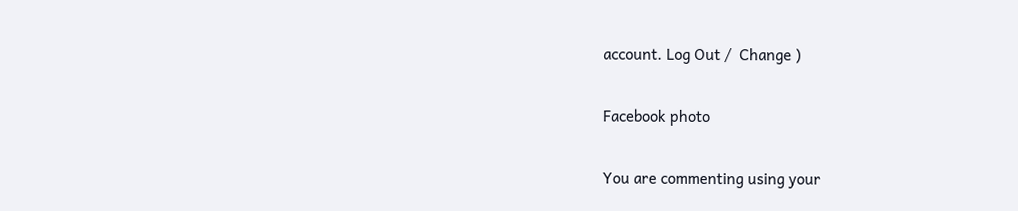account. Log Out /  Change )

Facebook photo

You are commenting using your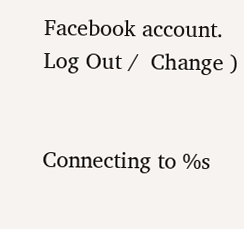Facebook account. Log Out /  Change )


Connecting to %s